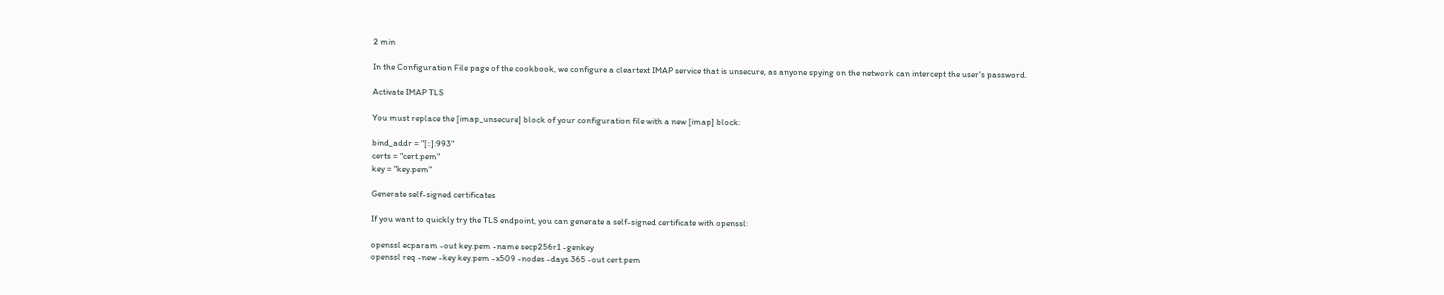2 min

In the Configuration File page of the cookbook, we configure a cleartext IMAP service that is unsecure, as anyone spying on the network can intercept the user's password.

Activate IMAP TLS

You must replace the [imap_unsecure] block of your configuration file with a new [imap] block:

bind_addr = "[::]:993"
certs = "cert.pem"
key = "key.pem"

Generate self-signed certificates

If you want to quickly try the TLS endpoint, you can generate a self-signed certificate with openssl:

openssl ecparam -out key.pem -name secp256r1 -genkey
openssl req -new -key key.pem -x509 -nodes -days 365 -out cert.pem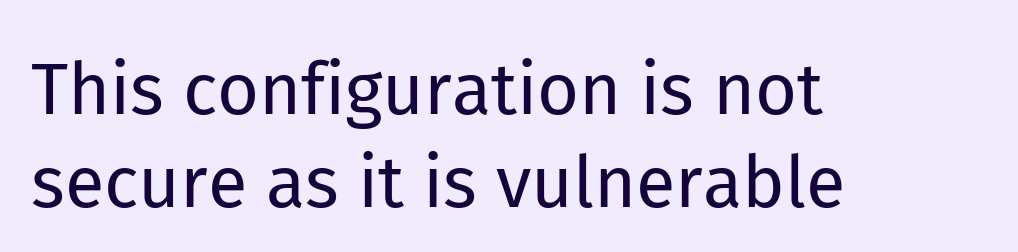This configuration is not secure as it is vulnerable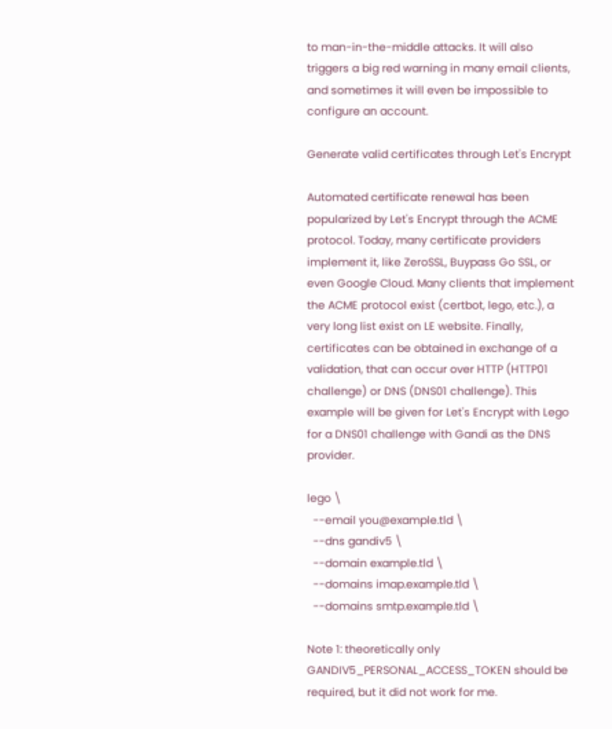to man-in-the-middle attacks. It will also triggers a big red warning in many email clients, and sometimes it will even be impossible to configure an account.

Generate valid certificates through Let's Encrypt

Automated certificate renewal has been popularized by Let's Encrypt through the ACME protocol. Today, many certificate providers implement it, like ZeroSSL, Buypass Go SSL, or even Google Cloud. Many clients that implement the ACME protocol exist (certbot, lego, etc.), a very long list exist on LE website. Finally, certificates can be obtained in exchange of a validation, that can occur over HTTP (HTTP01 challenge) or DNS (DNS01 challenge). This example will be given for Let's Encrypt with Lego for a DNS01 challenge with Gandi as the DNS provider.

lego \
  --email you@example.tld \
  --dns gandiv5 \
  --domain example.tld \
  --domains imap.example.tld \
  --domains smtp.example.tld \

Note 1: theoretically only GANDIV5_PERSONAL_ACCESS_TOKEN should be required, but it did not work for me.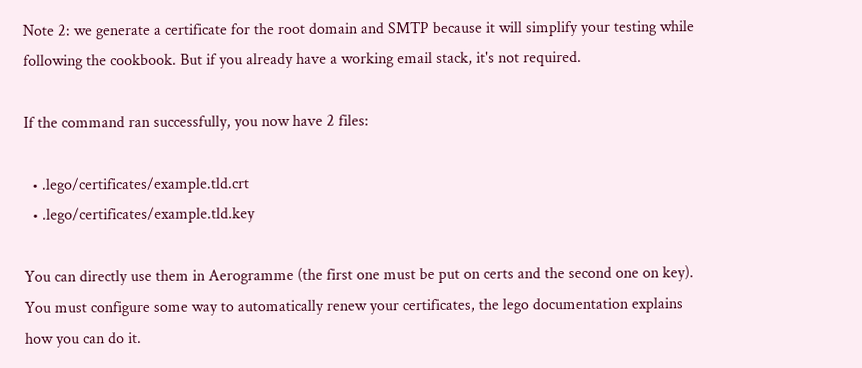Note 2: we generate a certificate for the root domain and SMTP because it will simplify your testing while following the cookbook. But if you already have a working email stack, it's not required.

If the command ran successfully, you now have 2 files:

  • .lego/certificates/example.tld.crt
  • .lego/certificates/example.tld.key

You can directly use them in Aerogramme (the first one must be put on certs and the second one on key). You must configure some way to automatically renew your certificates, the lego documentation explains how you can do it.